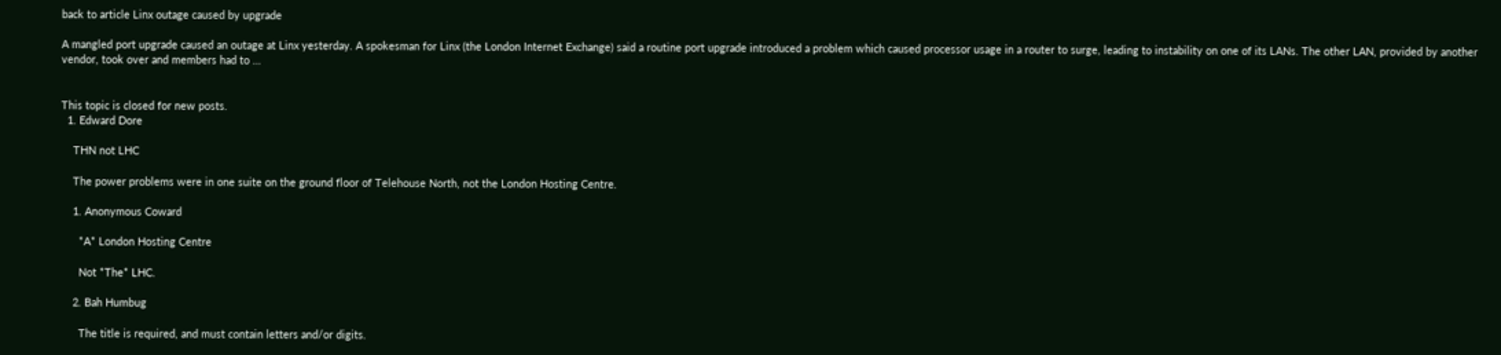back to article Linx outage caused by upgrade

A mangled port upgrade caused an outage at Linx yesterday. A spokesman for Linx (the London Internet Exchange) said a routine port upgrade introduced a problem which caused processor usage in a router to surge, leading to instability on one of its LANs. The other LAN, provided by another vendor, took over and members had to …


This topic is closed for new posts.
  1. Edward Dore

    THN not LHC

    The power problems were in one suite on the ground floor of Telehouse North, not the London Hosting Centre.

    1. Anonymous Coward

      *A* London Hosting Centre

      Not *The* LHC.

    2. Bah Humbug

      The title is required, and must contain letters and/or digits.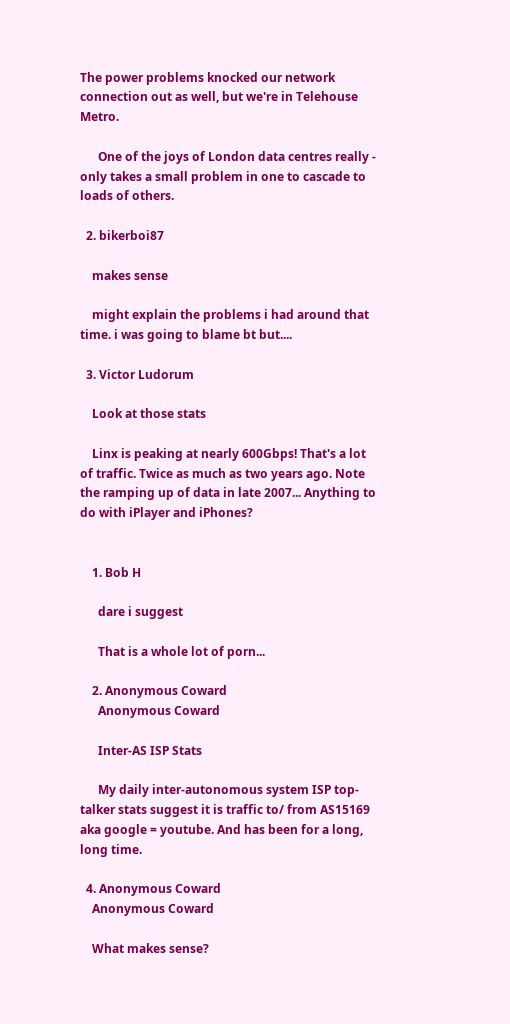The power problems knocked our network connection out as well, but we're in Telehouse Metro.

      One of the joys of London data centres really - only takes a small problem in one to cascade to loads of others.

  2. bikerboi87

    makes sense

    might explain the problems i had around that time. i was going to blame bt but....

  3. Victor Ludorum

    Look at those stats

    Linx is peaking at nearly 600Gbps! That's a lot of traffic. Twice as much as two years ago. Note the ramping up of data in late 2007... Anything to do with iPlayer and iPhones?


    1. Bob H

      dare i suggest

      That is a whole lot of porn...

    2. Anonymous Coward
      Anonymous Coward

      Inter-AS ISP Stats

      My daily inter-autonomous system ISP top-talker stats suggest it is traffic to/ from AS15169 aka google = youtube. And has been for a long, long time.

  4. Anonymous Coward
    Anonymous Coward

    What makes sense?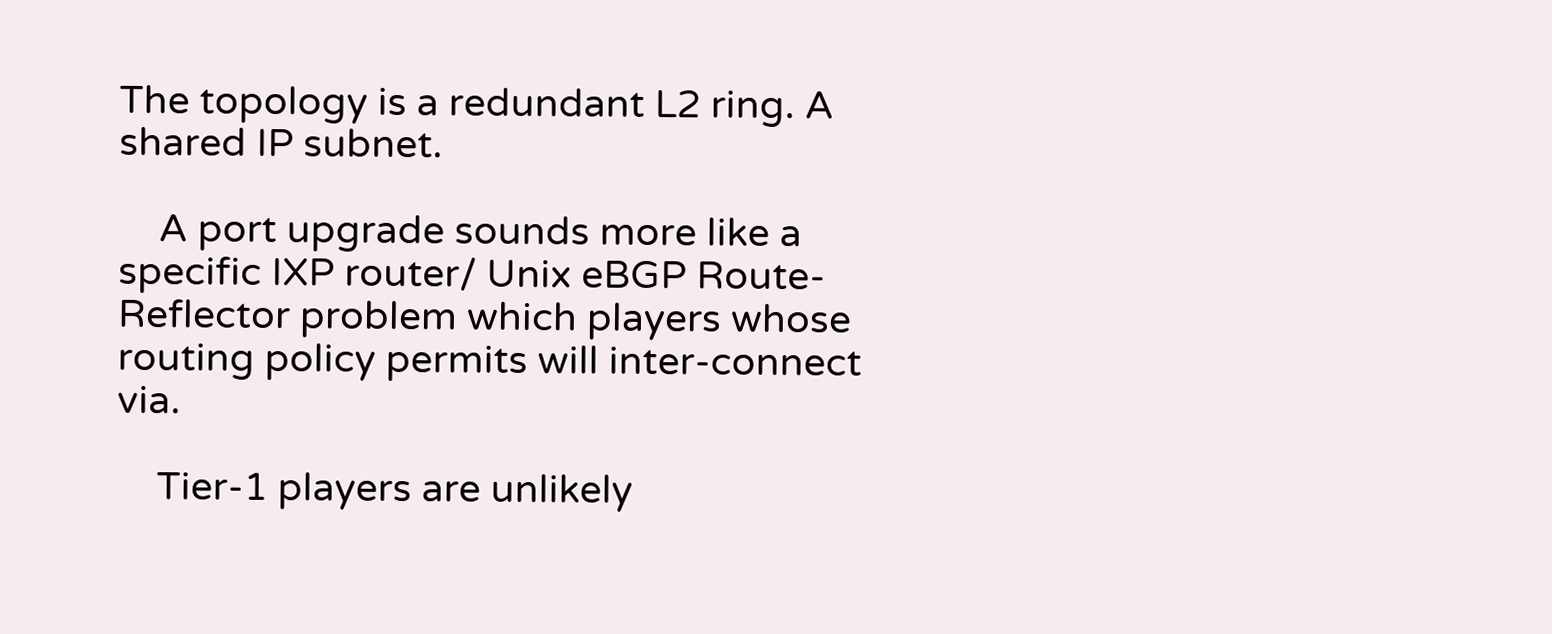The topology is a redundant L2 ring. A shared IP subnet.

    A port upgrade sounds more like a specific IXP router/ Unix eBGP Route-Reflector problem which players whose routing policy permits will inter-connect via.

    Tier-1 players are unlikely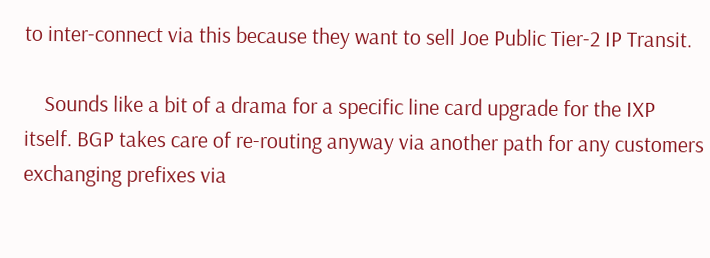to inter-connect via this because they want to sell Joe Public Tier-2 IP Transit.

    Sounds like a bit of a drama for a specific line card upgrade for the IXP itself. BGP takes care of re-routing anyway via another path for any customers exchanging prefixes via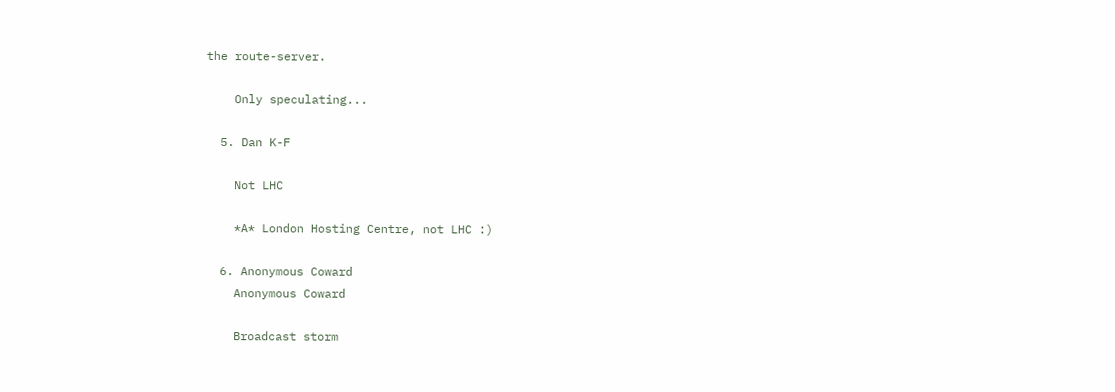the route-server.

    Only speculating...

  5. Dan K-F

    Not LHC

    *A* London Hosting Centre, not LHC :)

  6. Anonymous Coward
    Anonymous Coward

    Broadcast storm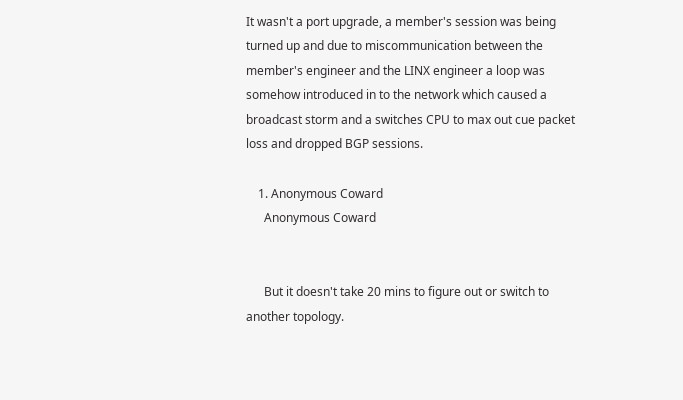It wasn't a port upgrade, a member's session was being turned up and due to miscommunication between the member's engineer and the LINX engineer a loop was somehow introduced in to the network which caused a broadcast storm and a switches CPU to max out cue packet loss and dropped BGP sessions.

    1. Anonymous Coward
      Anonymous Coward


      But it doesn't take 20 mins to figure out or switch to another topology.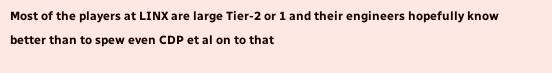Most of the players at LINX are large Tier-2 or 1 and their engineers hopefully know better than to spew even CDP et al on to that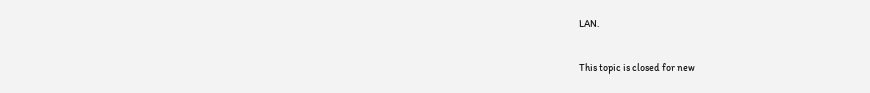LAN.

This topic is closed for new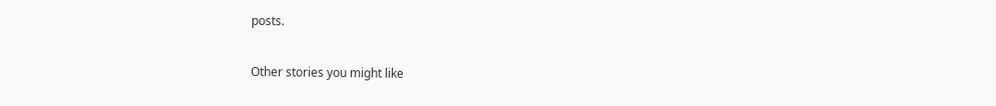posts.

Other stories you might like